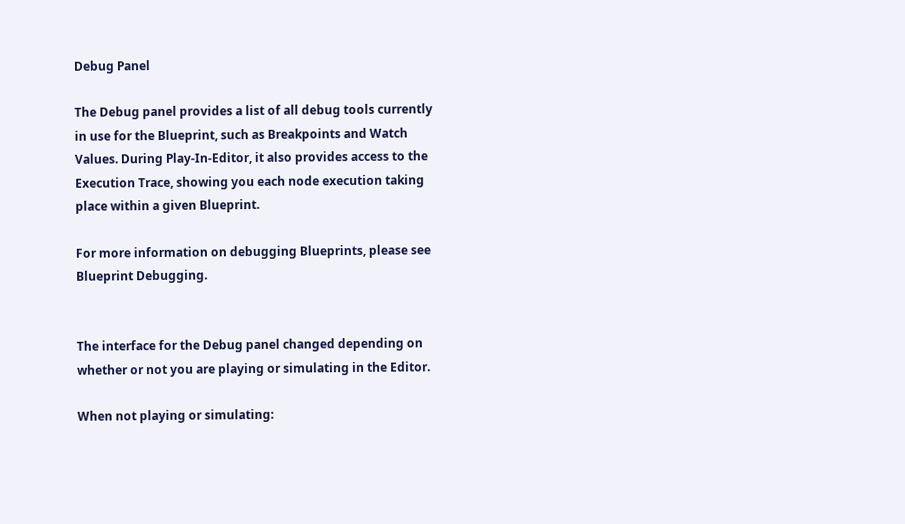Debug Panel

The Debug panel provides a list of all debug tools currently in use for the Blueprint, such as Breakpoints and Watch Values. During Play-In-Editor, it also provides access to the Execution Trace, showing you each node execution taking place within a given Blueprint.

For more information on debugging Blueprints, please see Blueprint Debugging.


The interface for the Debug panel changed depending on whether or not you are playing or simulating in the Editor.

When not playing or simulating: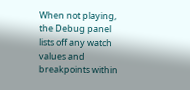When not playing, the Debug panel lists off any watch values and breakpoints within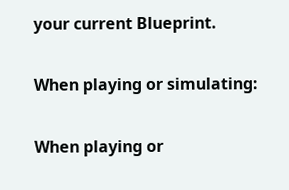your current Blueprint.

When playing or simulating:

When playing or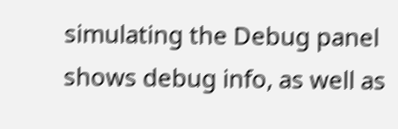simulating the Debug panel shows debug info, as well as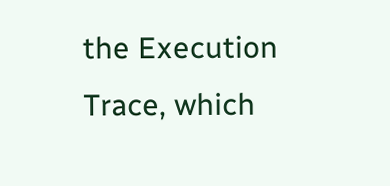the Execution Trace, which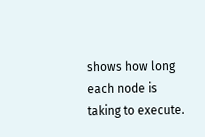shows how long each node is taking to execute.